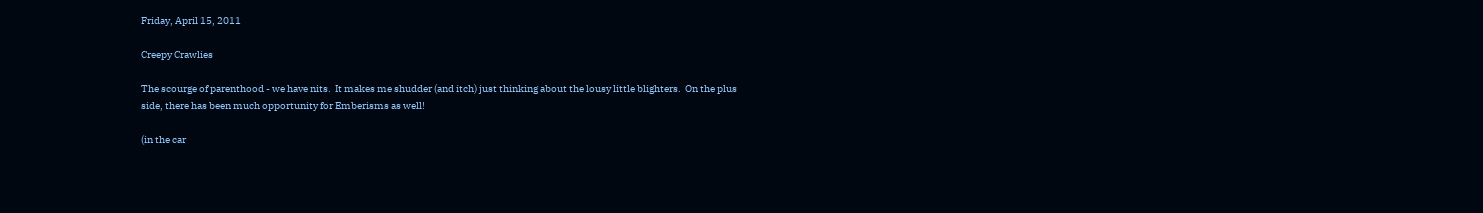Friday, April 15, 2011

Creepy Crawlies

The scourge of parenthood - we have nits.  It makes me shudder (and itch) just thinking about the lousy little blighters.  On the plus side, there has been much opportunity for Emberisms as well!

(in the car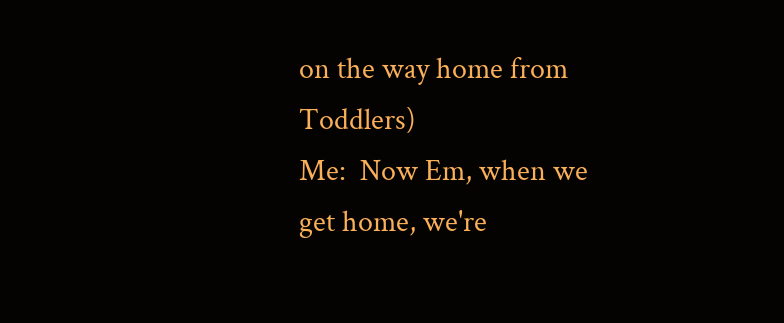on the way home from Toddlers)
Me:  Now Em, when we get home, we're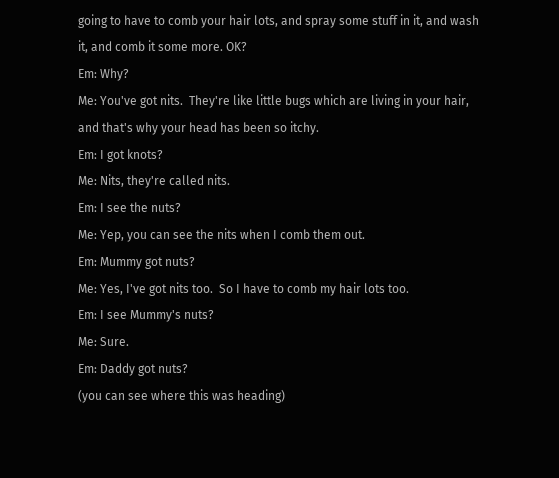going to have to comb your hair lots, and spray some stuff in it, and wash it, and comb it some more. OK?
Em: Why?
Me: You've got nits.  They're like little bugs which are living in your hair, and that's why your head has been so itchy.
Em: I got knots?
Me: Nits, they're called nits.
Em: I see the nuts?
Me: Yep, you can see the nits when I comb them out.
Em: Mummy got nuts?
Me: Yes, I've got nits too.  So I have to comb my hair lots too.
Em: I see Mummy's nuts?
Me: Sure.
Em: Daddy got nuts?
(you can see where this was heading)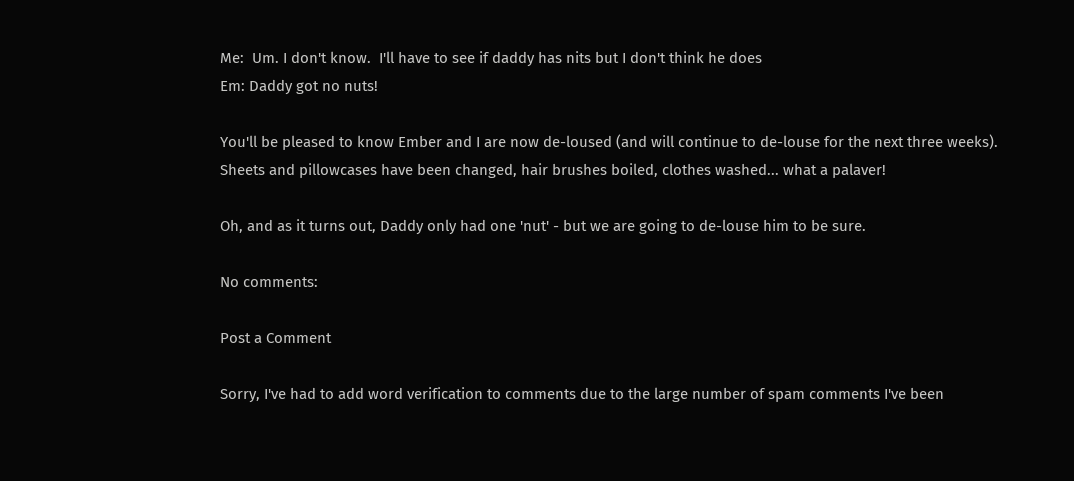Me:  Um. I don't know.  I'll have to see if daddy has nits but I don't think he does
Em: Daddy got no nuts!

You'll be pleased to know Ember and I are now de-loused (and will continue to de-louse for the next three weeks).  Sheets and pillowcases have been changed, hair brushes boiled, clothes washed... what a palaver!

Oh, and as it turns out, Daddy only had one 'nut' - but we are going to de-louse him to be sure.

No comments:

Post a Comment

Sorry, I've had to add word verification to comments due to the large number of spam comments I've been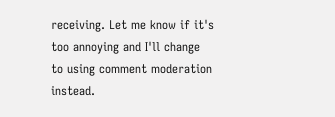receiving. Let me know if it's too annoying and I'll change to using comment moderation instead.